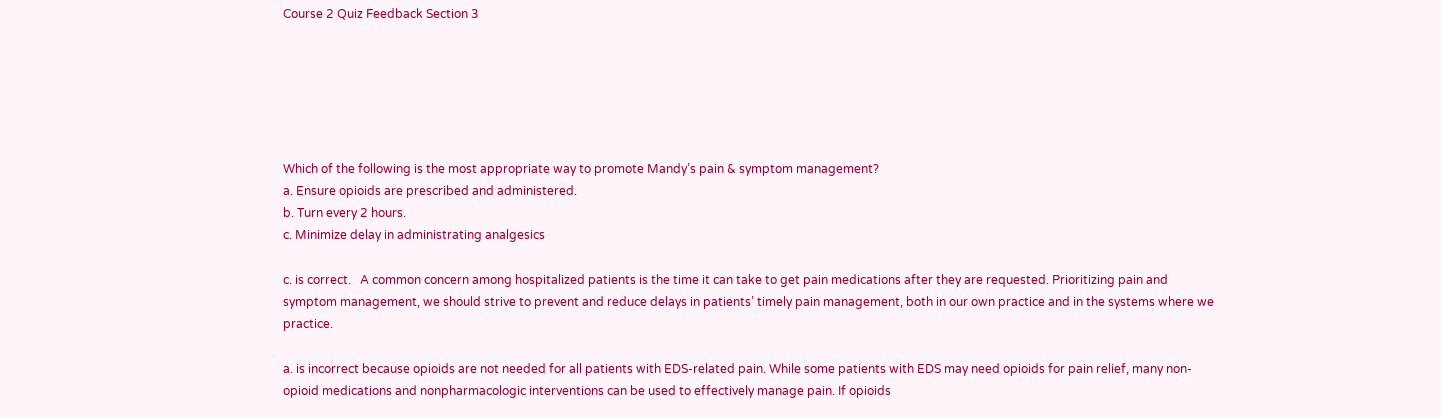Course 2 Quiz Feedback Section 3






Which of the following is the most appropriate way to promote Mandy’s pain & symptom management?
a. Ensure opioids are prescribed and administered.
b. Turn every 2 hours.
c. Minimize delay in administrating analgesics

c. is correct.   A common concern among hospitalized patients is the time it can take to get pain medications after they are requested. Prioritizing pain and symptom management, we should strive to prevent and reduce delays in patients’ timely pain management, both in our own practice and in the systems where we practice.

a. is incorrect because opioids are not needed for all patients with EDS-related pain. While some patients with EDS may need opioids for pain relief, many non-opioid medications and nonpharmacologic interventions can be used to effectively manage pain. If opioids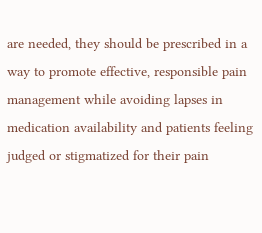are needed, they should be prescribed in a way to promote effective, responsible pain management while avoiding lapses in medication availability and patients feeling judged or stigmatized for their pain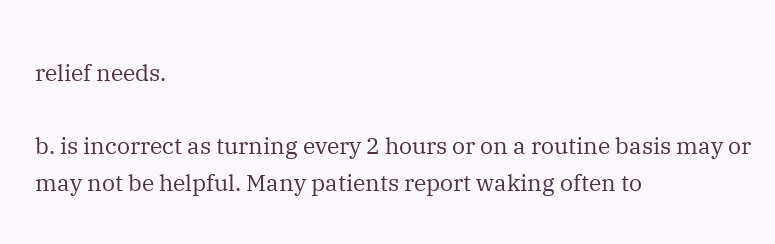relief needs.

b. is incorrect as turning every 2 hours or on a routine basis may or may not be helpful. Many patients report waking often to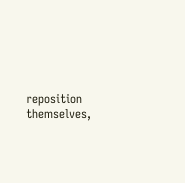reposition themselves,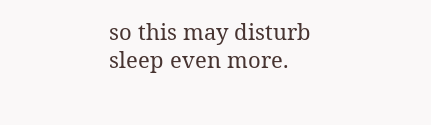so this may disturb sleep even more.